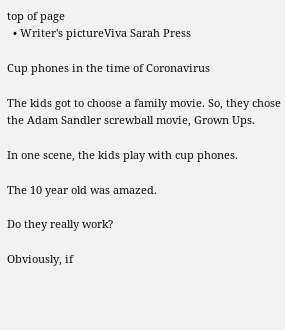top of page
  • Writer's pictureViva Sarah Press

Cup phones in the time of Coronavirus

The kids got to choose a family movie. So, they chose the Adam Sandler screwball movie, Grown Ups.

In one scene, the kids play with cup phones.

The 10 year old was amazed.

Do they really work?

Obviously, if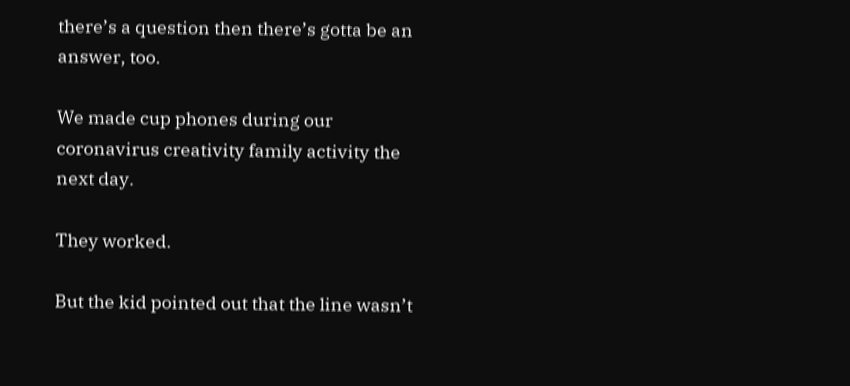there’s a question then there’s gotta be an answer, too.

We made cup phones during our coronavirus creativity family activity the next day.

They worked.

But the kid pointed out that the line wasn’t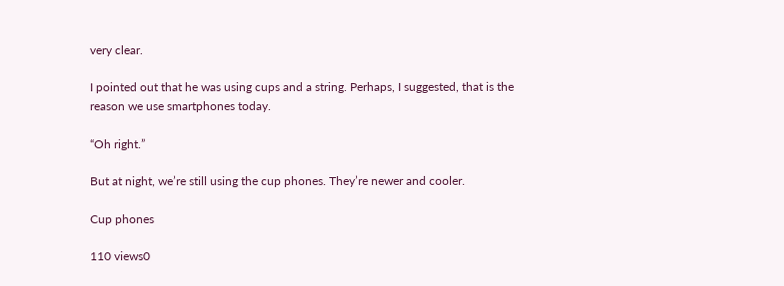very clear.

I pointed out that he was using cups and a string. Perhaps, I suggested, that is the reason we use smartphones today.

“Oh right.”

But at night, we’re still using the cup phones. They’re newer and cooler.

Cup phones

110 views0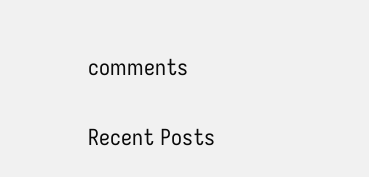comments

Recent Posts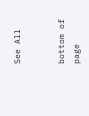See All


bottom of page